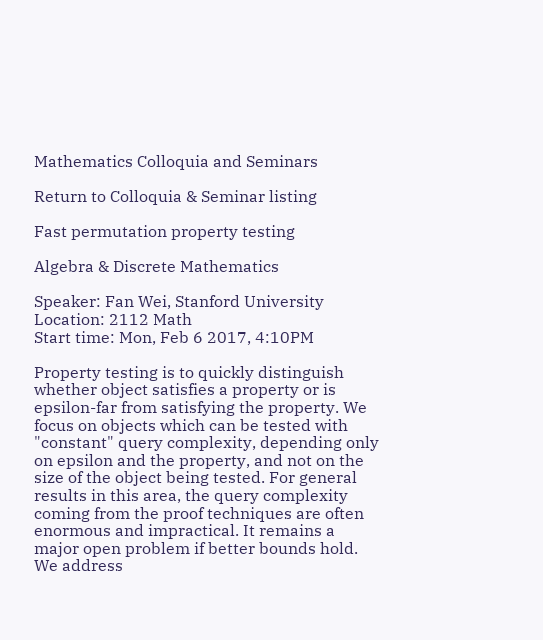Mathematics Colloquia and Seminars

Return to Colloquia & Seminar listing

Fast permutation property testing

Algebra & Discrete Mathematics

Speaker: Fan Wei, Stanford University
Location: 2112 Math
Start time: Mon, Feb 6 2017, 4:10PM

Property testing is to quickly distinguish whether object satisfies a property or is epsilon-far from satisfying the property. We focus on objects which can be tested with "constant" query complexity, depending only on epsilon and the property, and not on the size of the object being tested. For general results in this area, the query complexity coming from the proof techniques are often enormous and impractical. It remains a major open problem if better bounds hold. We address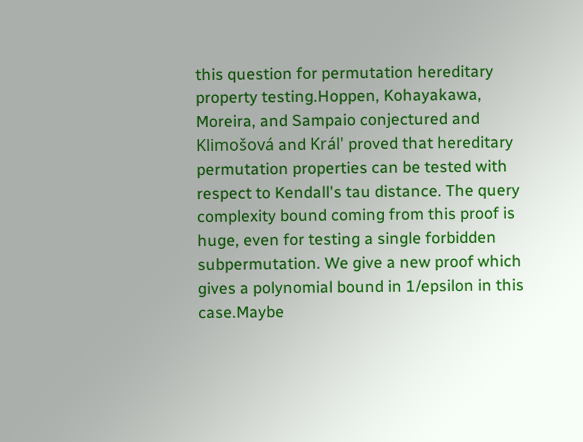this question for permutation hereditary property testing.Hoppen, Kohayakawa, Moreira, and Sampaio conjectured and Klimošová and Král' proved that hereditary permutation properties can be tested with respect to Kendall's tau distance. The query complexity bound coming from this proof is huge, even for testing a single forbidden subpermutation. We give a new proof which gives a polynomial bound in 1/epsilon in this case.Maybe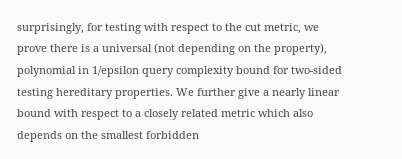surprisingly, for testing with respect to the cut metric, we prove there is a universal (not depending on the property), polynomial in 1/epsilon query complexity bound for two-sided testing hereditary properties. We further give a nearly linear bound with respect to a closely related metric which also depends on the smallest forbidden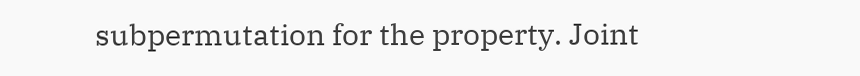subpermutation for the property. Joint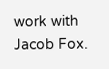work with Jacob Fox.